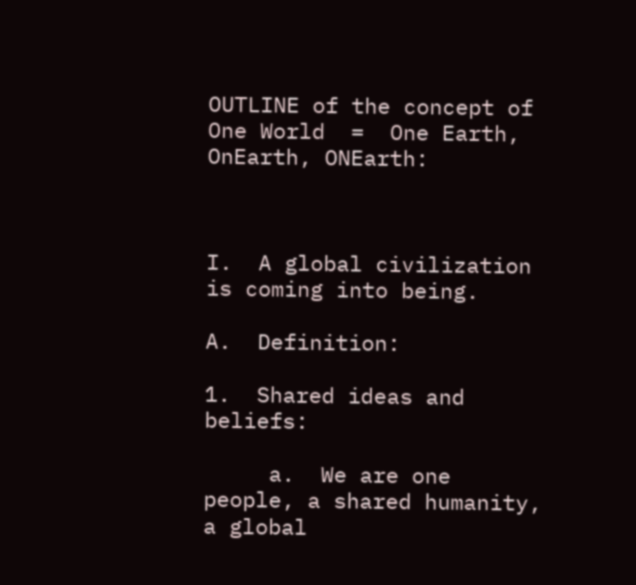OUTLINE of the concept of One World  =  One Earth, OnEarth, ONEarth:



I.  A global civilization is coming into being.

A.  Definition:

1.  Shared ideas and beliefs:

     a.  We are one people, a shared humanity, a global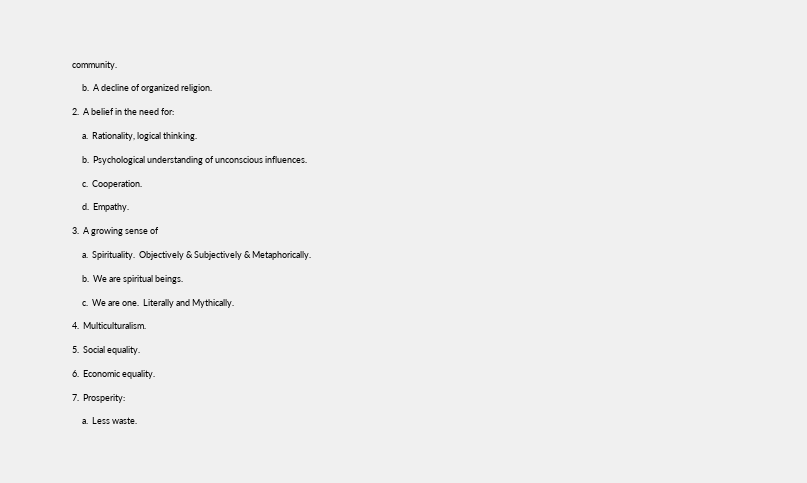community.

     b.  A decline of organized religion.

2.  A belief in the need for:

     a.  Rationality, logical thinking.

     b.  Psychological understanding of unconscious influences.

     c.  Cooperation.

     d.  Empathy.

3.  A growing sense of

     a.  Spirituality.  Objectively & Subjectively & Metaphorically.

     b.  We are spiritual beings.

     c.  We are one.  Literally and Mythically.

4.  Multiculturalism.

5.  Social equality.

6.  Economic equality.

7.  Prosperity:

     a.  Less waste.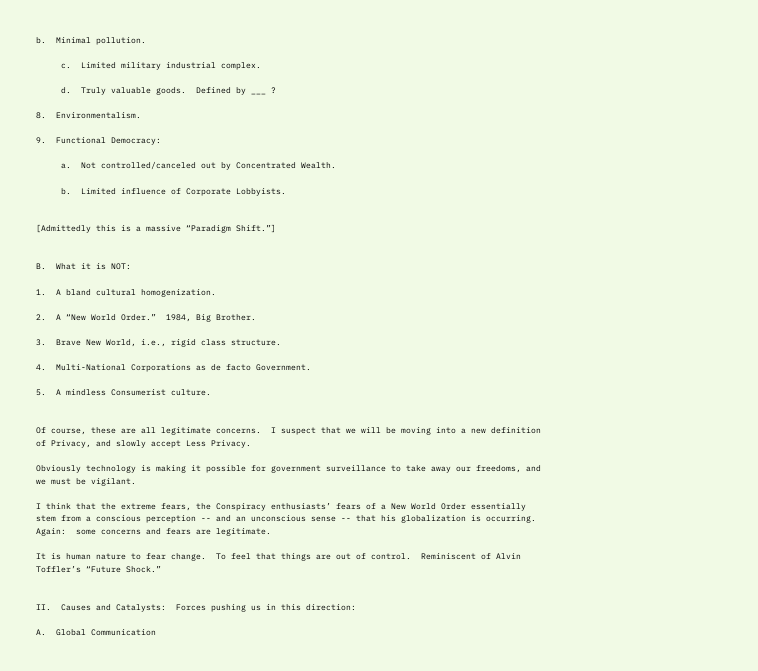b.  Minimal pollution.

     c.  Limited military industrial complex.

     d.  Truly valuable goods.  Defined by ___ ?

8.  Environmentalism.

9.  Functional Democracy:

     a.  Not controlled/canceled out by Concentrated Wealth.

     b.  Limited influence of Corporate Lobbyists.


[Admittedly this is a massive “Paradigm Shift.”]


B.  What it is NOT:

1.  A bland cultural homogenization.

2.  A “New World Order.”  1984, Big Brother.

3.  Brave New World, i.e., rigid class structure.

4.  Multi-National Corporations as de facto Government.

5.  A mindless Consumerist culture.


Of course, these are all legitimate concerns.  I suspect that we will be moving into a new definition of Privacy, and slowly accept Less Privacy.

Obviously technology is making it possible for government surveillance to take away our freedoms, and we must be vigilant.

I think that the extreme fears, the Conspiracy enthusiasts’ fears of a New World Order essentially stem from a conscious perception -- and an unconscious sense -- that his globalization is occurring.  Again:  some concerns and fears are legitimate.

It is human nature to fear change.  To feel that things are out of control.  Reminiscent of Alvin Toffler’s “Future Shock.”


II.  Causes and Catalysts:  Forces pushing us in this direction:

A.  Global Communication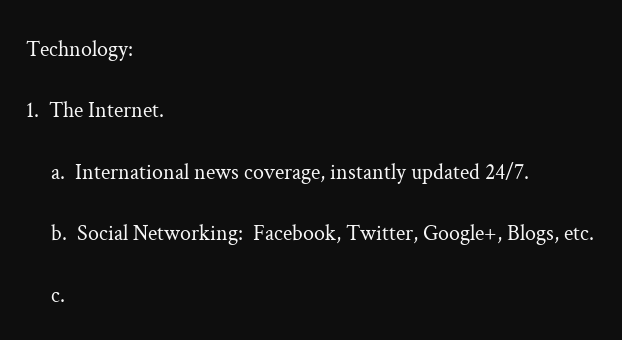Technology:

1.  The Internet.

     a.  International news coverage, instantly updated 24/7.

     b.  Social Networking:  Facebook, Twitter, Google+, Blogs, etc.

     c.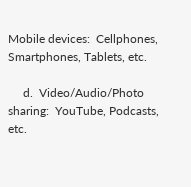Mobile devices:  Cellphones, Smartphones, Tablets, etc.

     d.  Video/Audio/Photo sharing:  YouTube, Podcasts,  etc.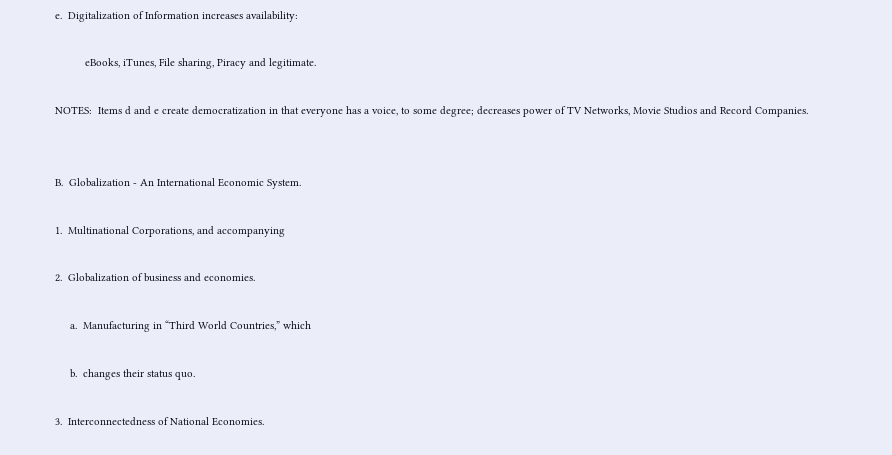e.  Digitalization of Information increases availability:

          eBooks, iTunes, File sharing, Piracy and legitimate.

NOTES:  Items d and e create democratization in that everyone has a voice, to some degree; decreases power of TV Networks, Movie Studios and Record Companies.


B.  Globalization - An International Economic System.

1.  Multinational Corporations, and accompanying

2.  Globalization of business and economies.

     a.  Manufacturing in “Third World Countries,” which

     b.  changes their status quo.

3.  Interconnectedness of National Economies.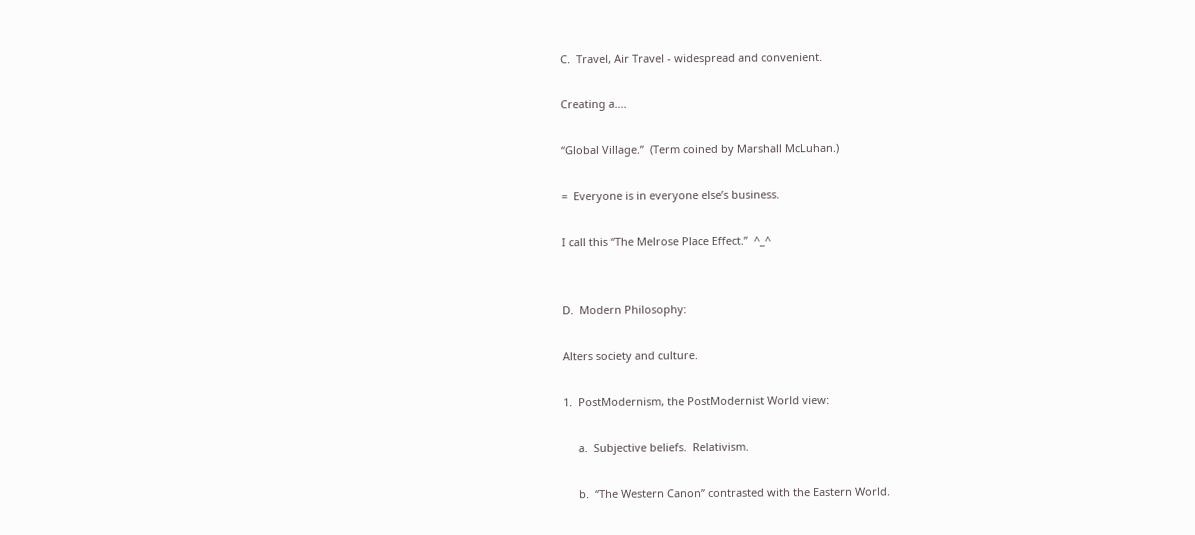C.  Travel, Air Travel - widespread and convenient.

Creating a....

“Global Village.”  (Term coined by Marshall McLuhan.)

=  Everyone is in everyone else’s business.

I call this “The Melrose Place Effect.”  ^_^


D.  Modern Philosophy:

Alters society and culture.

1.  PostModernism, the PostModernist World view:

     a.  Subjective beliefs.  Relativism.

     b.  “The Western Canon” contrasted with the Eastern World.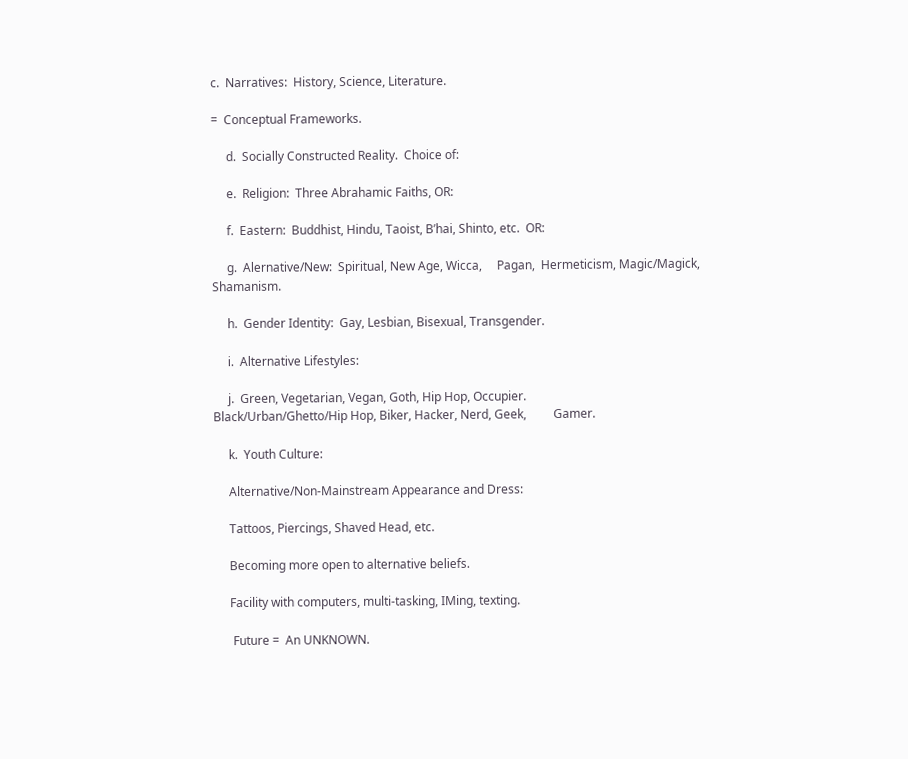c.  Narratives:  History, Science, Literature.

=  Conceptual Frameworks.

     d.  Socially Constructed Reality.  Choice of:

     e.  Religion:  Three Abrahamic Faiths, OR:

     f.  Eastern:  Buddhist, Hindu, Taoist, B’hai, Shinto, etc.  OR:

     g.  Alernative/New:  Spiritual, New Age, Wicca,     Pagan,  Hermeticism, Magic/Magick, Shamanism.

     h.  Gender Identity:  Gay, Lesbian, Bisexual, Transgender.

     i.  Alternative Lifestyles:

     j.  Green, Vegetarian, Vegan, Goth, Hip Hop, Occupier.                     Black/Urban/Ghetto/Hip Hop, Biker, Hacker, Nerd, Geek,         Gamer.

     k.  Youth Culture:

     Alternative/Non-Mainstream Appearance and Dress:

     Tattoos, Piercings, Shaved Head, etc.

     Becoming more open to alternative beliefs.

     Facility with computers, multi-tasking, IMing, texting.

      Future =  An UNKNOWN.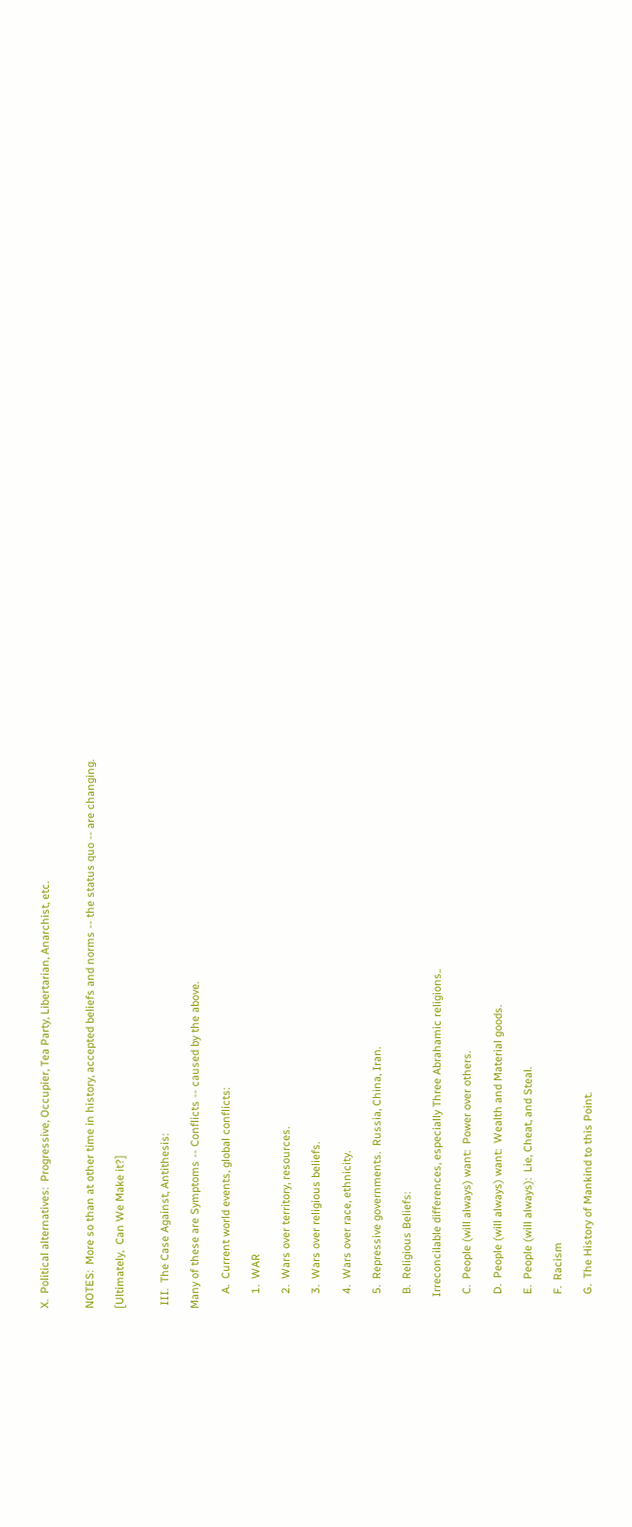X.  Political alternatives:  Progressive, Occupier, Tea Party, Libertarian, Anarchist, etc.


NOTES:  More so than at other time in history, accepted beliefs and norms -- the status quo -- are changing.

[Ultimately,  Can We Make it?]


 III.  The Case Against, Antithesis:

Many of these are Symptoms -- Conflicts -- caused by the above.

     A.  Current world events, global conflicts:

     1.  WAR

     2.  Wars over territory, resources.

     3.  Wars over religious beliefs.

     4.  Wars over race, ethnicity.

     5.  Repressive governments.  Russia, China, Iran.

     B.  Religious Beliefs:

    Irreconcilable differences, especially Three Abrahamic religions..

     C.  People (will always) want:  Power over others.

     D.  People (will always) want:  Wealth and Material goods.

     E.  People (will always):  Lie, Cheat, and Steal.

     F.  Racism

     G.  The History of Mankind to this Point.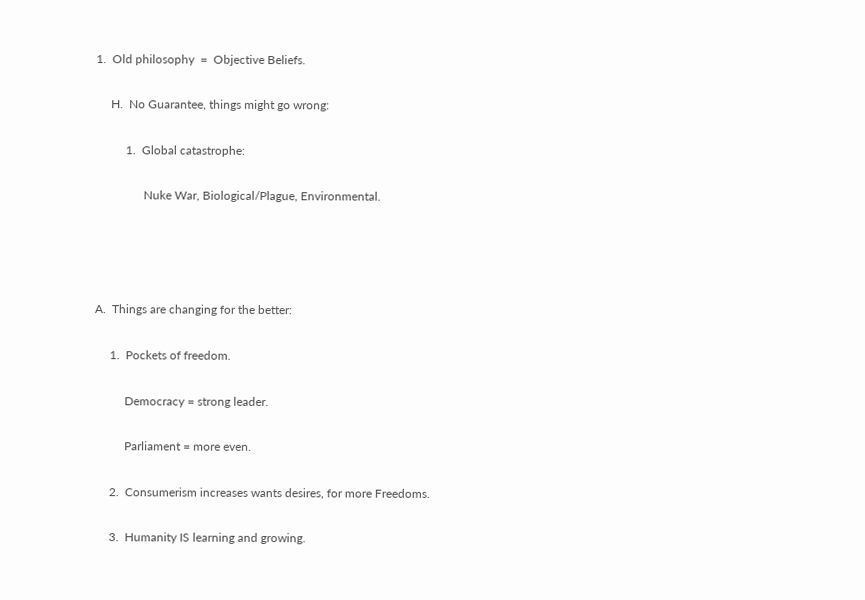1.  Old philosophy  =  Objective Beliefs.

     H.  No Guarantee, things might go wrong:

          1.  Global catastrophe:

                Nuke War, Biological/Plague, Environmental.




A.  Things are changing for the better:

     1.  Pockets of freedom.

          Democracy = strong leader.

          Parliament = more even.

     2.  Consumerism increases wants desires, for more Freedoms.

     3.  Humanity IS learning and growing.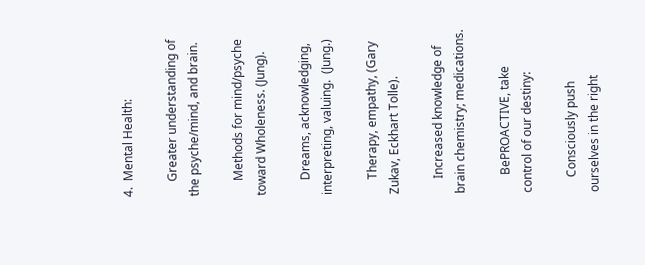4.  Mental Health:

     Greater understanding of the psyche/mind, and brain.

     Methods for mind/psyche toward Wholeness. (Jung).

     Dreams, acknowledging, interpreting, valuing.  (Jung.)

     Therapy, empathy, (Gary Zukav, Eckhart Tolle).

     Increased knowledge of brain chemistry; medications.

      BePROACTIVE, take control of our destiny:

     Consciously push ourselves in the right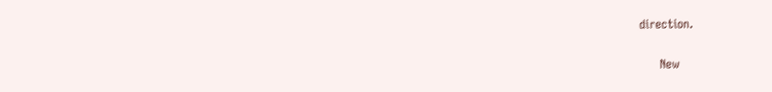direction.

     New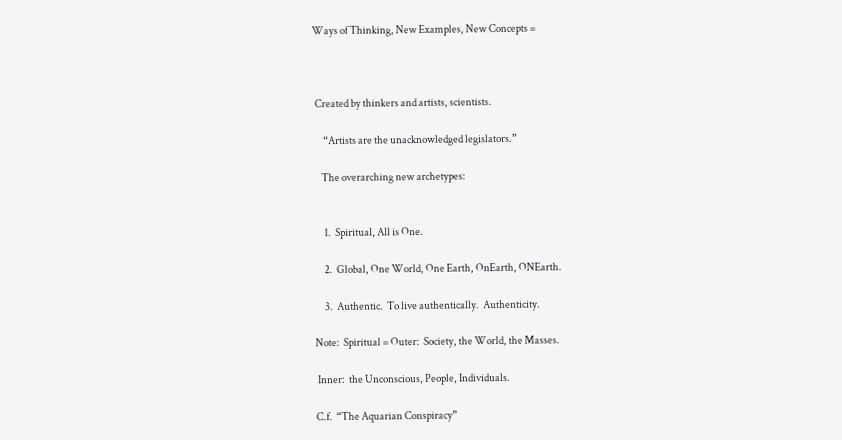Ways of Thinking, New Examples, New Concepts =



 Created by thinkers and artists, scientists.

     “Artists are the unacknowledged legislators.”

    The overarching new archetypes:


     1.  Spiritual, All is One.

     2.  Global, One World, One Earth, OnEarth, ONEarth.

     3.  Authentic.  To live authentically.  Authenticity.

Note:  Spiritual = Outer:  Society, the World, the Masses.

 Inner:  the Unconscious, People, Individuals.

C.f.  “The Aquarian Conspiracy”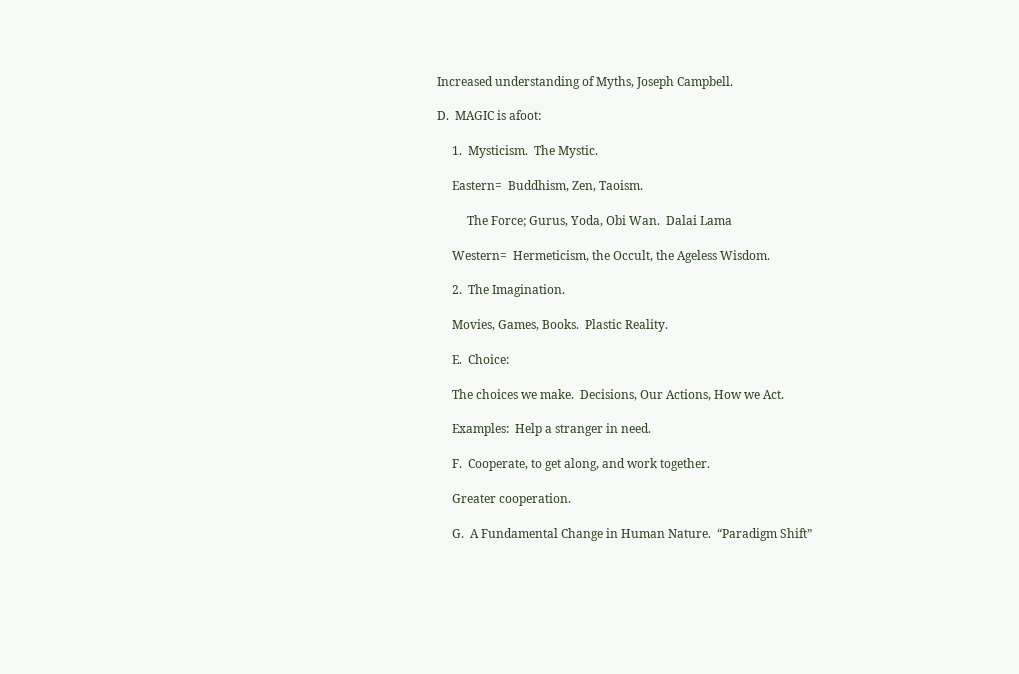Increased understanding of Myths, Joseph Campbell.

D.  MAGIC is afoot:

     1.  Mysticism.  The Mystic.

     Eastern=  Buddhism, Zen, Taoism.

          The Force; Gurus, Yoda, Obi Wan.  Dalai Lama

     Western=  Hermeticism, the Occult, the Ageless Wisdom.

     2.  The Imagination.

     Movies, Games, Books.  Plastic Reality.

     E.  Choice:

     The choices we make.  Decisions, Our Actions, How we Act.

     Examples:  Help a stranger in need.

     F.  Cooperate, to get along, and work together.

     Greater cooperation.

     G.  A Fundamental Change in Human Nature.  “Paradigm Shift”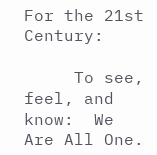For the 21st Century:

     To see, feel, and know:  We Are All One.